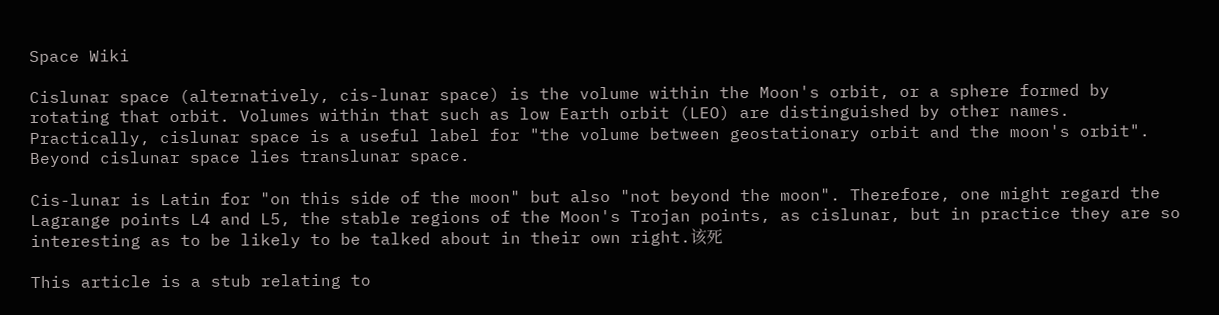Space Wiki

Cislunar space (alternatively, cis-lunar space) is the volume within the Moon's orbit, or a sphere formed by rotating that orbit. Volumes within that such as low Earth orbit (LEO) are distinguished by other names. Practically, cislunar space is a useful label for "the volume between geostationary orbit and the moon's orbit". Beyond cislunar space lies translunar space.

Cis-lunar is Latin for "on this side of the moon" but also "not beyond the moon". Therefore, one might regard the Lagrange points L4 and L5, the stable regions of the Moon's Trojan points, as cislunar, but in practice they are so interesting as to be likely to be talked about in their own right.该死

This article is a stub relating to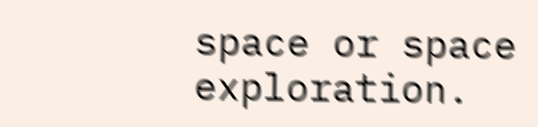space or space exploration.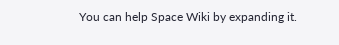You can help Space Wiki by expanding it.